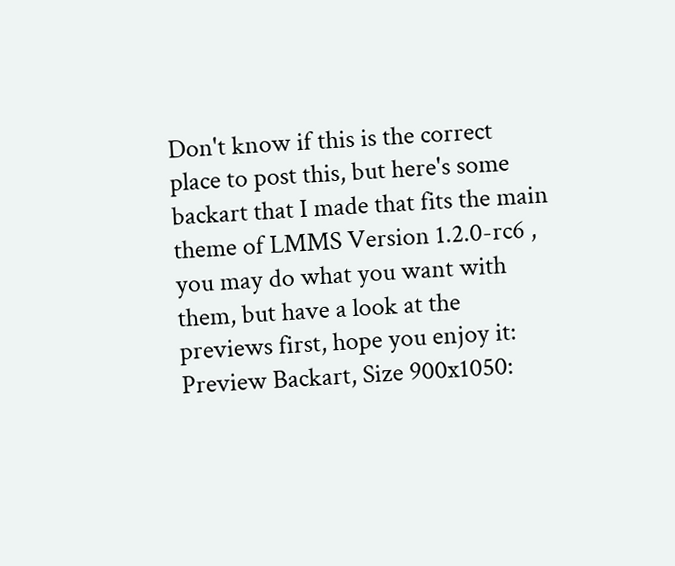Don't know if this is the correct place to post this, but here's some backart that I made that fits the main theme of LMMS Version 1.2.0-rc6 , you may do what you want with them, but have a look at the previews first, hope you enjoy it: Preview Backart, Size 900x1050: